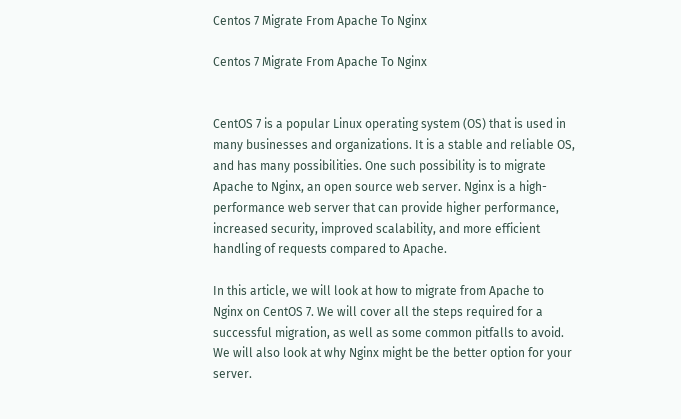Centos 7 Migrate From Apache To Nginx

Centos 7 Migrate From Apache To Nginx


CentOS 7 is a popular Linux operating system (OS) that is used in many businesses and organizations. It is a stable and reliable OS, and has many possibilities. One such possibility is to migrate Apache to Nginx, an open source web server. Nginx is a high-performance web server that can provide higher performance, increased security, improved scalability, and more efficient handling of requests compared to Apache.

In this article, we will look at how to migrate from Apache to Nginx on CentOS 7. We will cover all the steps required for a successful migration, as well as some common pitfalls to avoid. We will also look at why Nginx might be the better option for your server.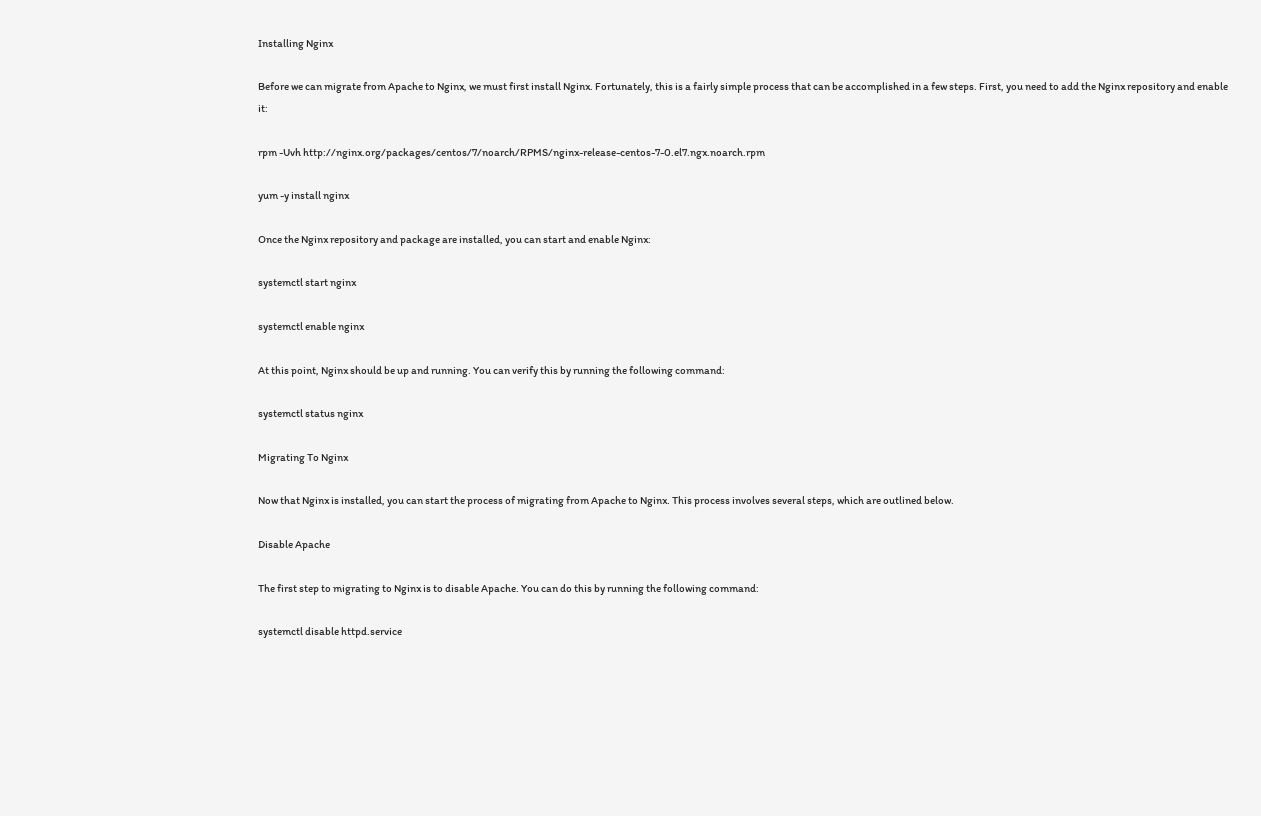Installing Nginx

Before we can migrate from Apache to Nginx, we must first install Nginx. Fortunately, this is a fairly simple process that can be accomplished in a few steps. First, you need to add the Nginx repository and enable it:

rpm -Uvh http://nginx.org/packages/centos/7/noarch/RPMS/nginx-release-centos-7-0.el7.ngx.noarch.rpm

yum -y install nginx

Once the Nginx repository and package are installed, you can start and enable Nginx:

systemctl start nginx

systemctl enable nginx

At this point, Nginx should be up and running. You can verify this by running the following command:

systemctl status nginx

Migrating To Nginx

Now that Nginx is installed, you can start the process of migrating from Apache to Nginx. This process involves several steps, which are outlined below.

Disable Apache

The first step to migrating to Nginx is to disable Apache. You can do this by running the following command:

systemctl disable httpd.service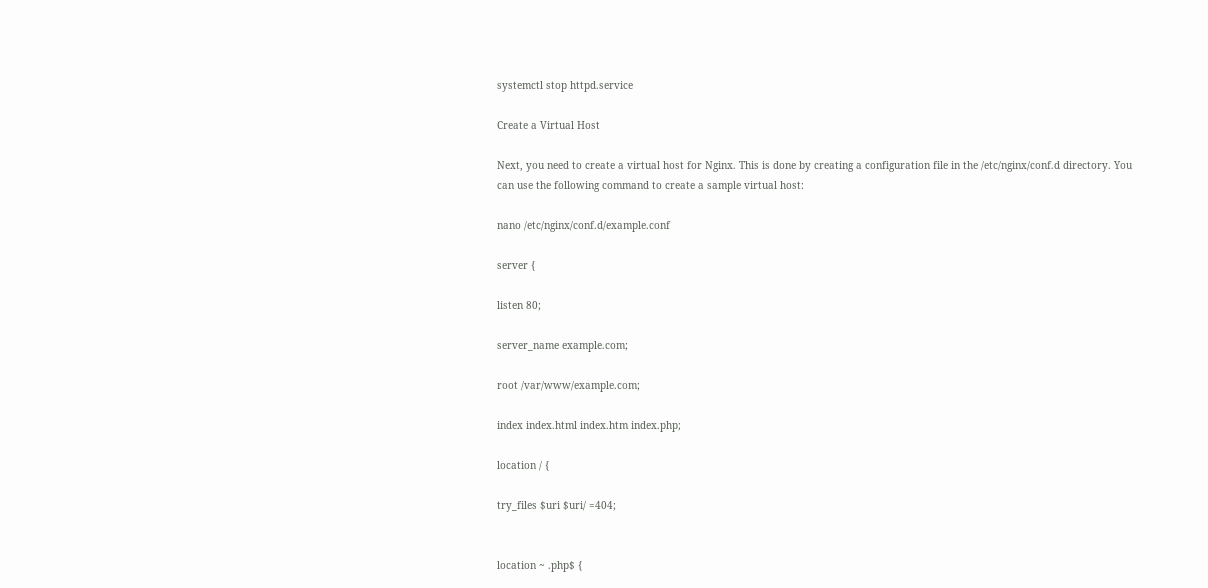systemctl stop httpd.service

Create a Virtual Host

Next, you need to create a virtual host for Nginx. This is done by creating a configuration file in the /etc/nginx/conf.d directory. You can use the following command to create a sample virtual host:

nano /etc/nginx/conf.d/example.conf

server {

listen 80;

server_name example.com;

root /var/www/example.com;

index index.html index.htm index.php;

location / {

try_files $uri $uri/ =404;


location ~ .php$ {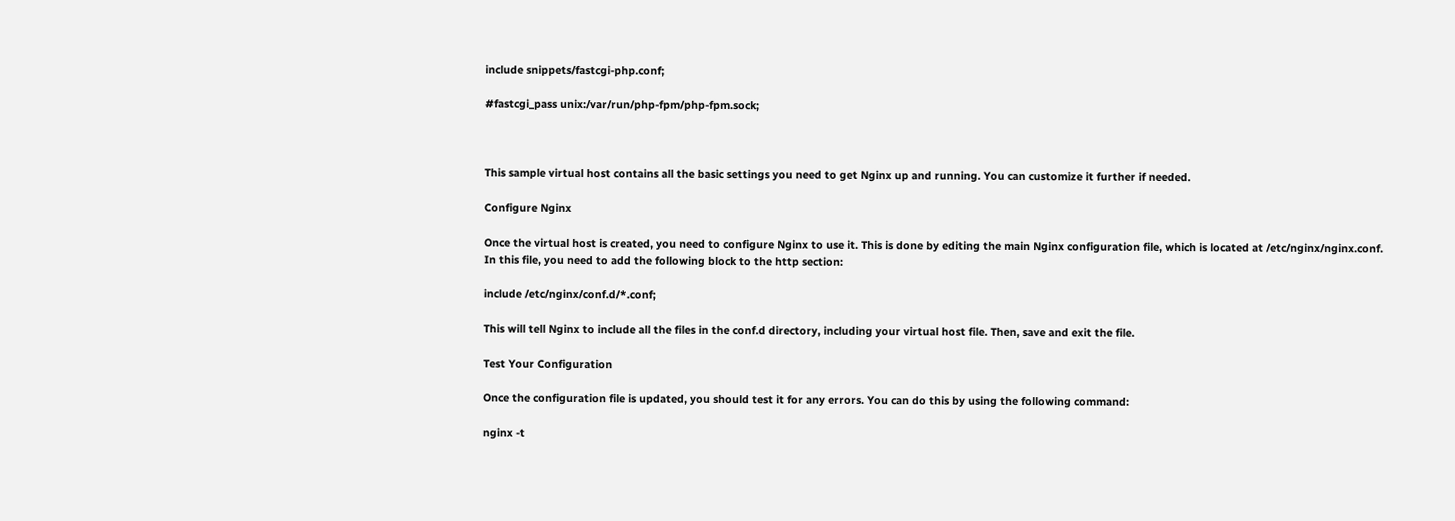include snippets/fastcgi-php.conf;

#fastcgi_pass unix:/var/run/php-fpm/php-fpm.sock;



This sample virtual host contains all the basic settings you need to get Nginx up and running. You can customize it further if needed.

Configure Nginx

Once the virtual host is created, you need to configure Nginx to use it. This is done by editing the main Nginx configuration file, which is located at /etc/nginx/nginx.conf. In this file, you need to add the following block to the http section:

include /etc/nginx/conf.d/*.conf;

This will tell Nginx to include all the files in the conf.d directory, including your virtual host file. Then, save and exit the file.

Test Your Configuration

Once the configuration file is updated, you should test it for any errors. You can do this by using the following command:

nginx -t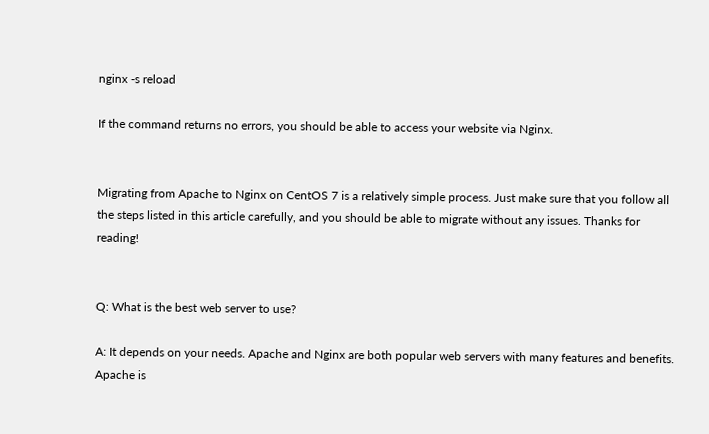nginx -s reload

If the command returns no errors, you should be able to access your website via Nginx.


Migrating from Apache to Nginx on CentOS 7 is a relatively simple process. Just make sure that you follow all the steps listed in this article carefully, and you should be able to migrate without any issues. Thanks for reading!


Q: What is the best web server to use?

A: It depends on your needs. Apache and Nginx are both popular web servers with many features and benefits. Apache is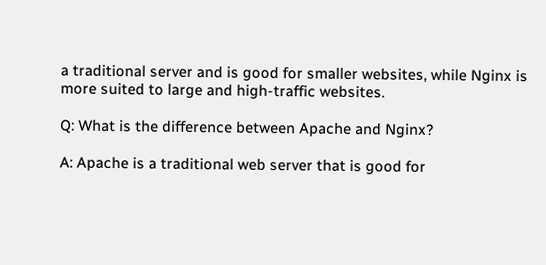a traditional server and is good for smaller websites, while Nginx is more suited to large and high-traffic websites.

Q: What is the difference between Apache and Nginx?

A: Apache is a traditional web server that is good for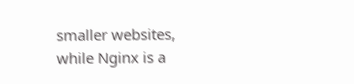smaller websites, while Nginx is a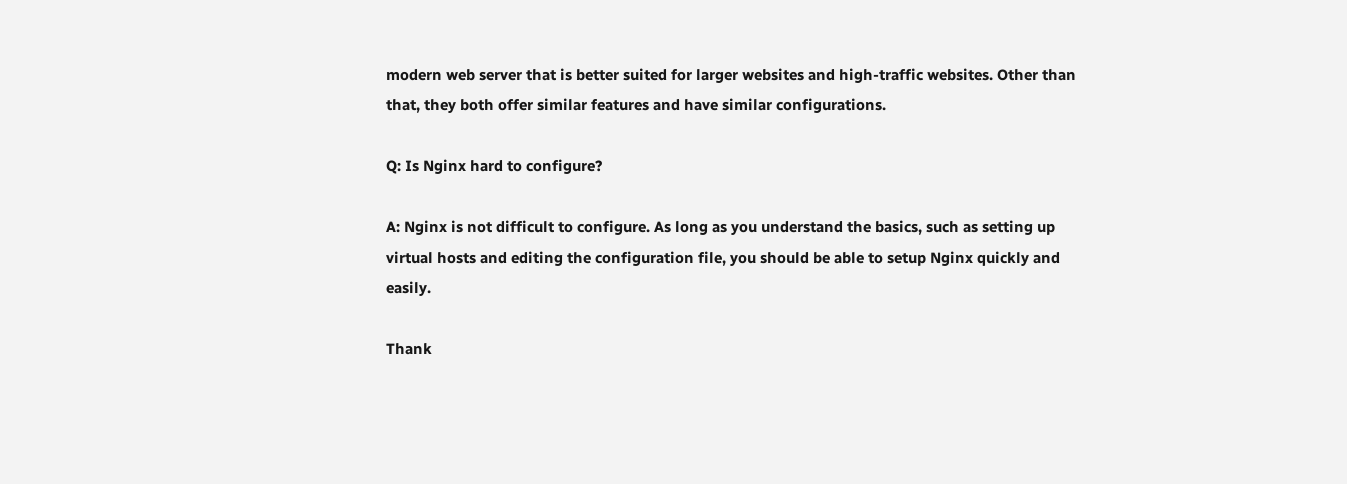modern web server that is better suited for larger websites and high-traffic websites. Other than that, they both offer similar features and have similar configurations.

Q: Is Nginx hard to configure?

A: Nginx is not difficult to configure. As long as you understand the basics, such as setting up virtual hosts and editing the configuration file, you should be able to setup Nginx quickly and easily.

Thank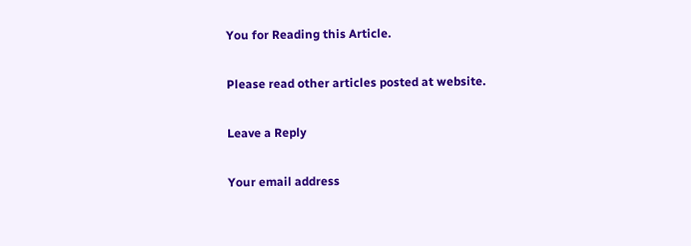You for Reading this Article.

Please read other articles posted at website.

Leave a Reply

Your email address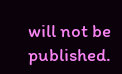will not be published.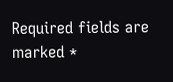Required fields are marked *